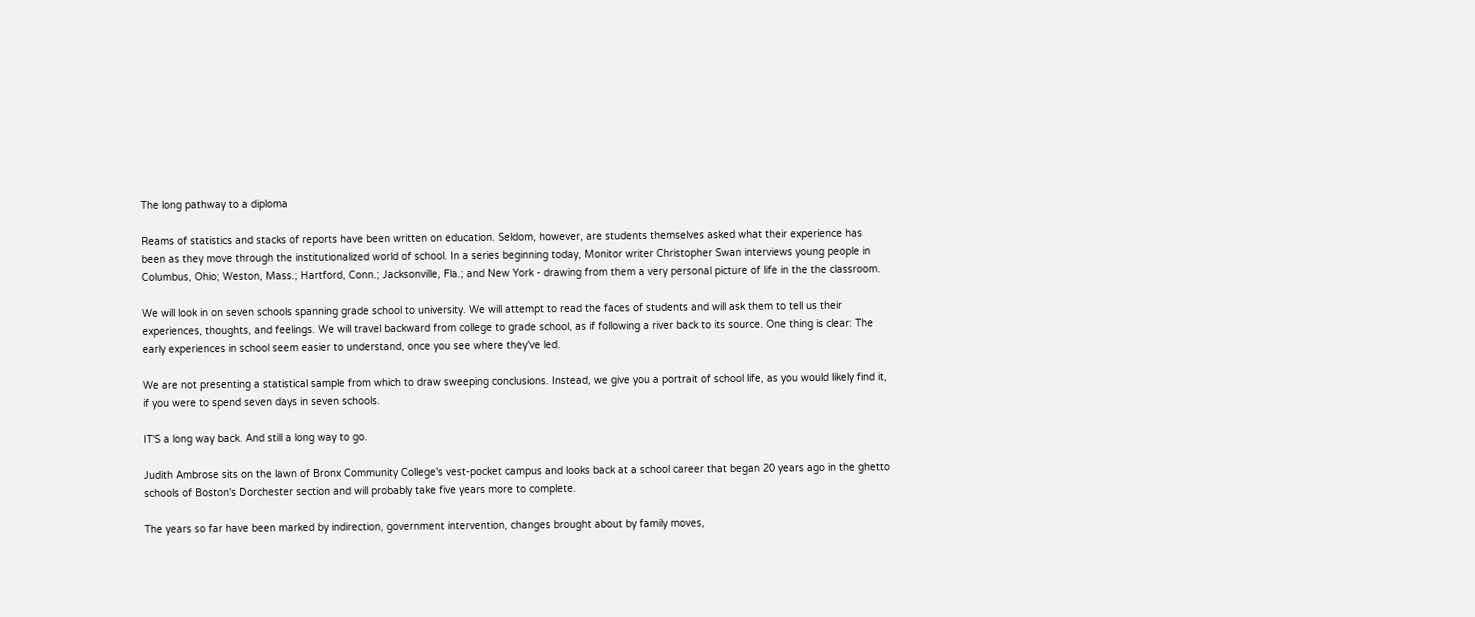The long pathway to a diploma

Reams of statistics and stacks of reports have been written on education. Seldom, however, are students themselves asked what their experience has been as they move through the institutionalized world of school. In a series beginning today, Monitor writer Christopher Swan interviews young people in Columbus, Ohio; Weston, Mass.; Hartford, Conn.; Jacksonville, Fla.; and New York - drawing from them a very personal picture of life in the the classroom.

We will look in on seven schools spanning grade school to university. We will attempt to read the faces of students and will ask them to tell us their experiences, thoughts, and feelings. We will travel backward from college to grade school, as if following a river back to its source. One thing is clear: The early experiences in school seem easier to understand, once you see where they've led.

We are not presenting a statistical sample from which to draw sweeping conclusions. Instead, we give you a portrait of school life, as you would likely find it, if you were to spend seven days in seven schools.

IT'S a long way back. And still a long way to go.

Judith Ambrose sits on the lawn of Bronx Community College's vest-pocket campus and looks back at a school career that began 20 years ago in the ghetto schools of Boston's Dorchester section and will probably take five years more to complete.

The years so far have been marked by indirection, government intervention, changes brought about by family moves,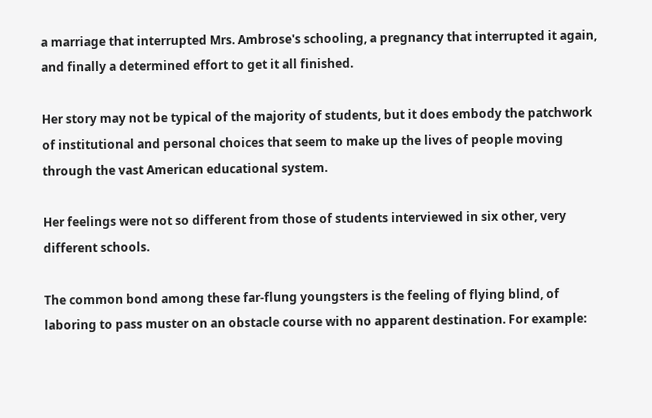a marriage that interrupted Mrs. Ambrose's schooling, a pregnancy that interrupted it again, and finally a determined effort to get it all finished.

Her story may not be typical of the majority of students, but it does embody the patchwork of institutional and personal choices that seem to make up the lives of people moving through the vast American educational system.

Her feelings were not so different from those of students interviewed in six other, very different schools.

The common bond among these far-flung youngsters is the feeling of flying blind, of laboring to pass muster on an obstacle course with no apparent destination. For example: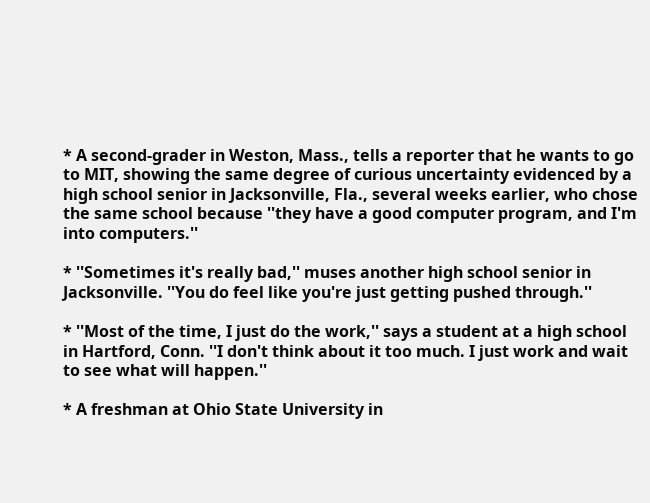* A second-grader in Weston, Mass., tells a reporter that he wants to go to MIT, showing the same degree of curious uncertainty evidenced by a high school senior in Jacksonville, Fla., several weeks earlier, who chose the same school because ''they have a good computer program, and I'm into computers.''

* ''Sometimes it's really bad,'' muses another high school senior in Jacksonville. ''You do feel like you're just getting pushed through.''

* ''Most of the time, I just do the work,'' says a student at a high school in Hartford, Conn. ''I don't think about it too much. I just work and wait to see what will happen.''

* A freshman at Ohio State University in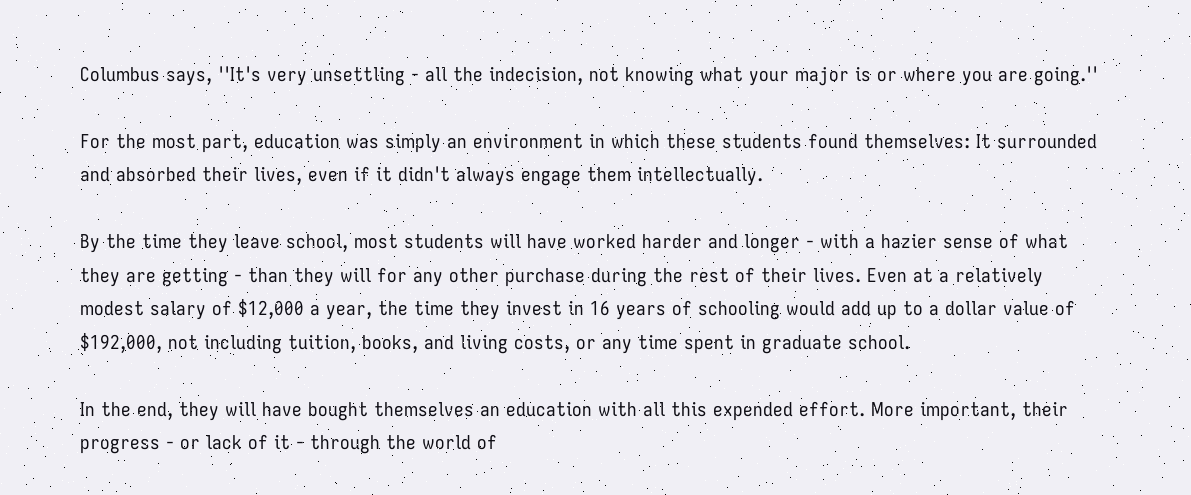Columbus says, ''It's very unsettling - all the indecision, not knowing what your major is or where you are going.''

For the most part, education was simply an environment in which these students found themselves: It surrounded and absorbed their lives, even if it didn't always engage them intellectually.

By the time they leave school, most students will have worked harder and longer - with a hazier sense of what they are getting - than they will for any other purchase during the rest of their lives. Even at a relatively modest salary of $12,000 a year, the time they invest in 16 years of schooling would add up to a dollar value of $192,000, not including tuition, books, and living costs, or any time spent in graduate school.

In the end, they will have bought themselves an education with all this expended effort. More important, their progress - or lack of it - through the world of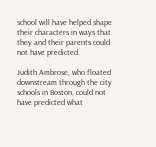school will have helped shape their characters in ways that they and their parents could not have predicted.

Judith Ambrose, who floated downstream through the city schools in Boston, could not have predicted what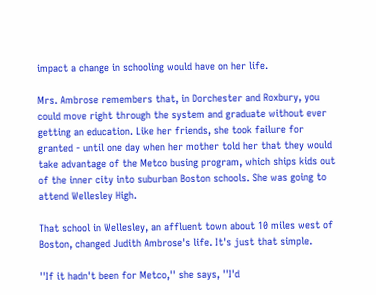impact a change in schooling would have on her life.

Mrs. Ambrose remembers that, in Dorchester and Roxbury, you could move right through the system and graduate without ever getting an education. Like her friends, she took failure for granted - until one day when her mother told her that they would take advantage of the Metco busing program, which ships kids out of the inner city into suburban Boston schools. She was going to attend Wellesley High.

That school in Wellesley, an affluent town about 10 miles west of Boston, changed Judith Ambrose's life. It's just that simple.

''If it hadn't been for Metco,'' she says, ''I'd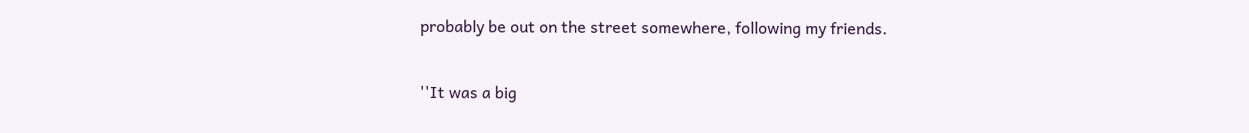probably be out on the street somewhere, following my friends.

''It was a big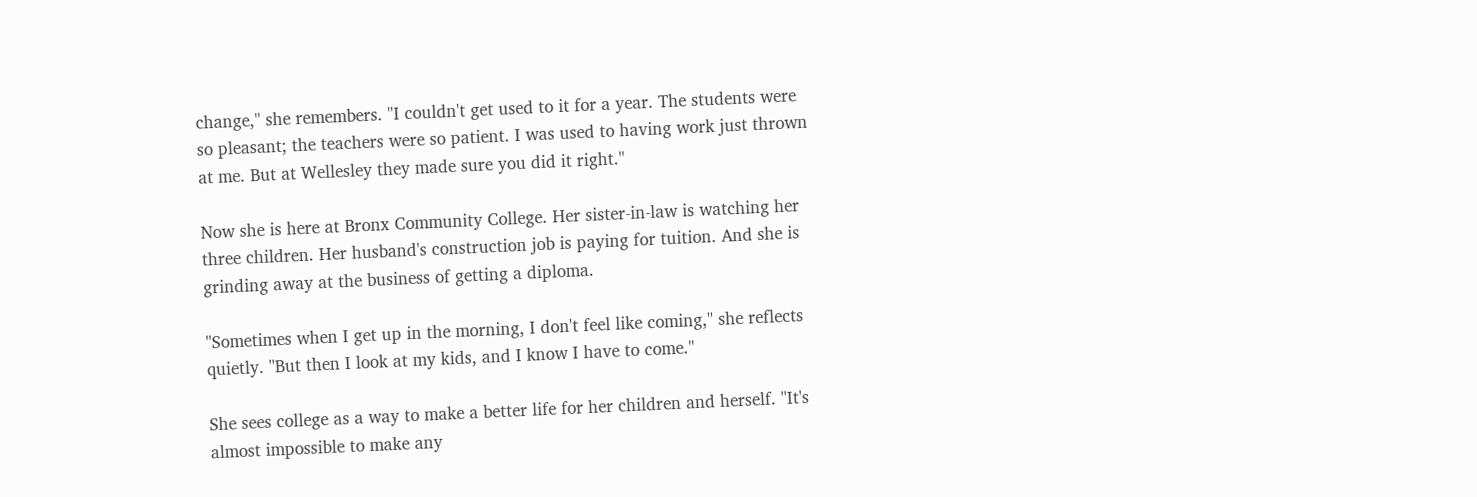change,'' she remembers. ''I couldn't get used to it for a year. The students were so pleasant; the teachers were so patient. I was used to having work just thrown at me. But at Wellesley they made sure you did it right.''

Now she is here at Bronx Community College. Her sister-in-law is watching her three children. Her husband's construction job is paying for tuition. And she is grinding away at the business of getting a diploma.

''Sometimes when I get up in the morning, I don't feel like coming,'' she reflects quietly. ''But then I look at my kids, and I know I have to come.''

She sees college as a way to make a better life for her children and herself. ''It's almost impossible to make any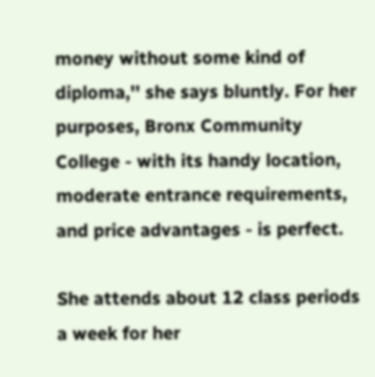money without some kind of diploma,'' she says bluntly. For her purposes, Bronx Community College - with its handy location, moderate entrance requirements, and price advantages - is perfect.

She attends about 12 class periods a week for her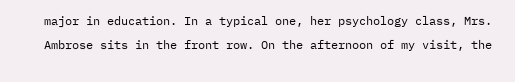major in education. In a typical one, her psychology class, Mrs. Ambrose sits in the front row. On the afternoon of my visit, the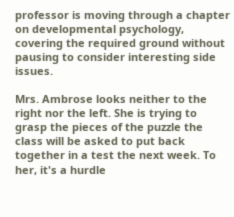professor is moving through a chapter on developmental psychology, covering the required ground without pausing to consider interesting side issues.

Mrs. Ambrose looks neither to the right nor the left. She is trying to grasp the pieces of the puzzle the class will be asked to put back together in a test the next week. To her, it's a hurdle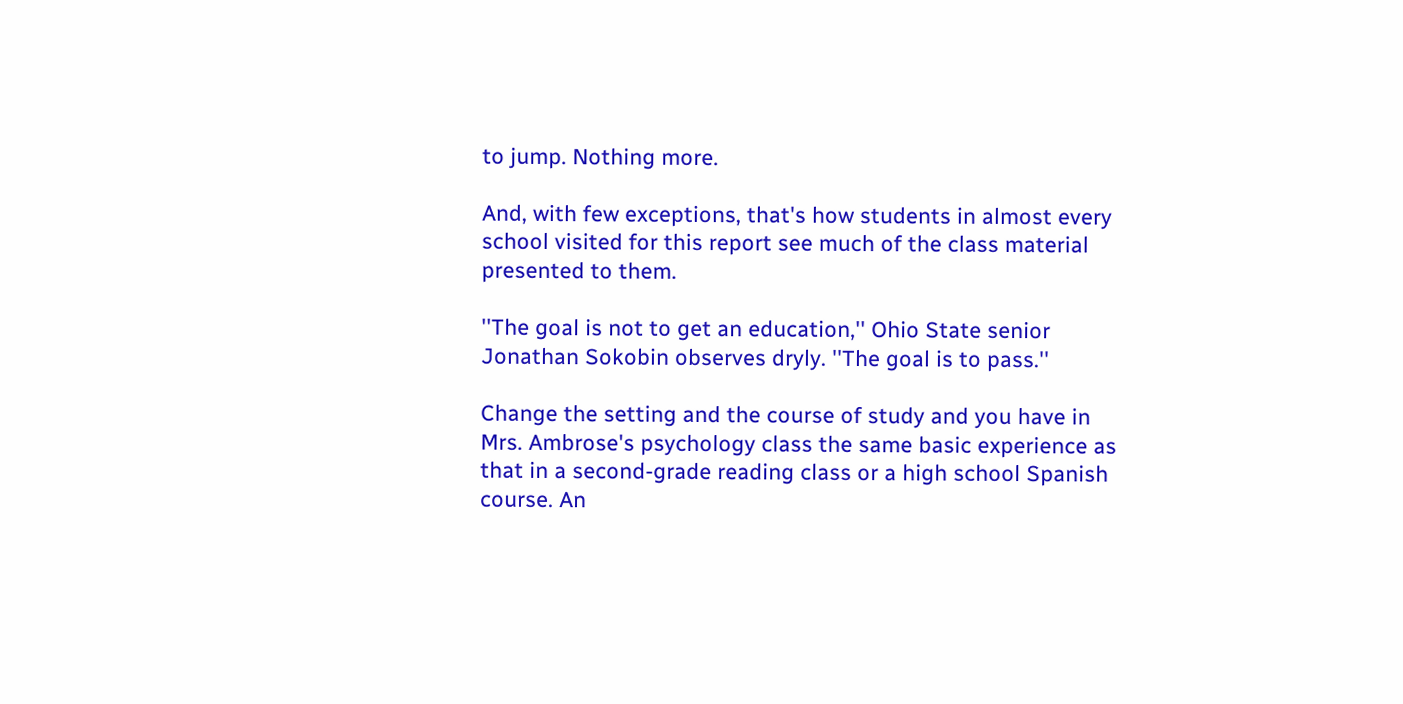to jump. Nothing more.

And, with few exceptions, that's how students in almost every school visited for this report see much of the class material presented to them.

''The goal is not to get an education,'' Ohio State senior Jonathan Sokobin observes dryly. ''The goal is to pass.''

Change the setting and the course of study and you have in Mrs. Ambrose's psychology class the same basic experience as that in a second-grade reading class or a high school Spanish course. An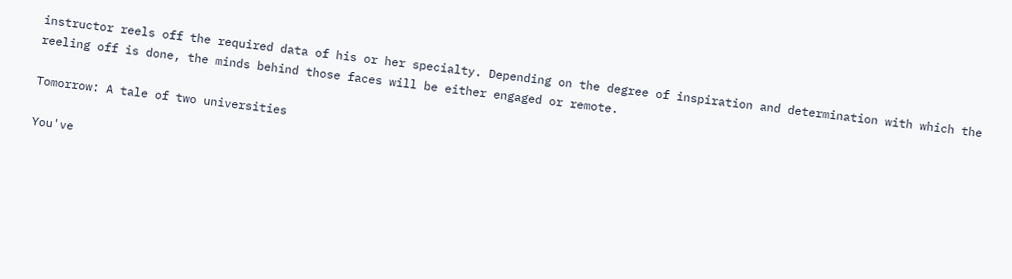instructor reels off the required data of his or her specialty. Depending on the degree of inspiration and determination with which the reeling off is done, the minds behind those faces will be either engaged or remote.

Tomorrow: A tale of two universities

You've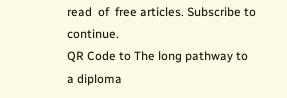read  of  free articles. Subscribe to continue.
QR Code to The long pathway to a diploma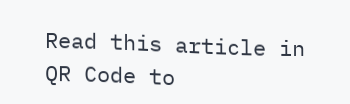Read this article in
QR Code to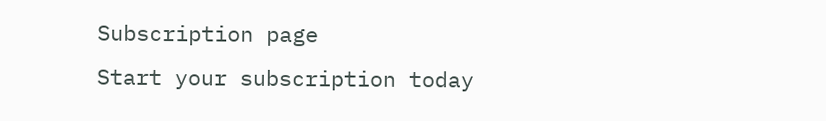Subscription page
Start your subscription today